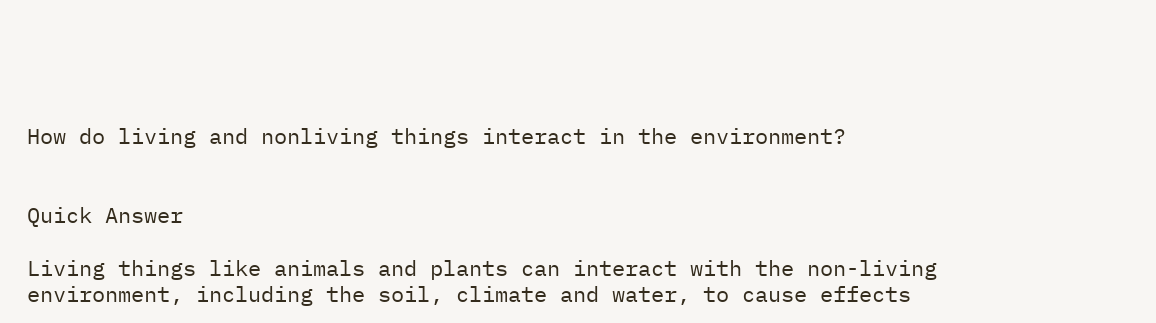How do living and nonliving things interact in the environment?


Quick Answer

Living things like animals and plants can interact with the non-living environment, including the soil, climate and water, to cause effects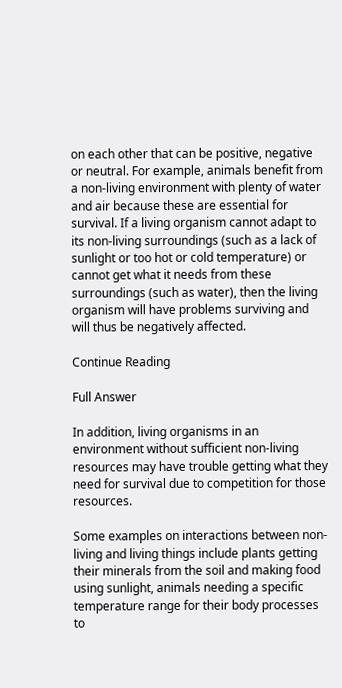on each other that can be positive, negative or neutral. For example, animals benefit from a non-living environment with plenty of water and air because these are essential for survival. If a living organism cannot adapt to its non-living surroundings (such as a lack of sunlight or too hot or cold temperature) or cannot get what it needs from these surroundings (such as water), then the living organism will have problems surviving and will thus be negatively affected.

Continue Reading

Full Answer

In addition, living organisms in an environment without sufficient non-living resources may have trouble getting what they need for survival due to competition for those resources.

Some examples on interactions between non-living and living things include plants getting their minerals from the soil and making food using sunlight, animals needing a specific temperature range for their body processes to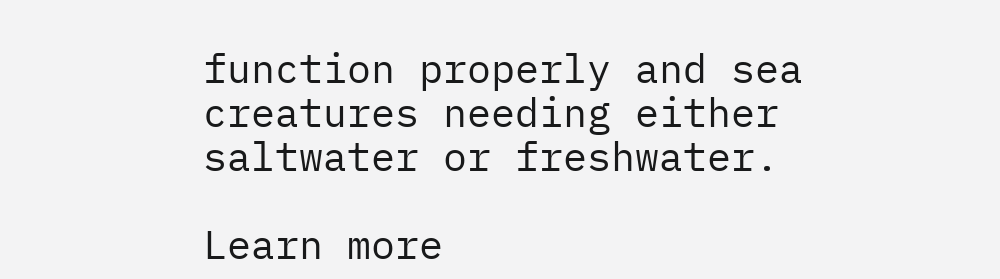function properly and sea creatures needing either saltwater or freshwater.

Learn more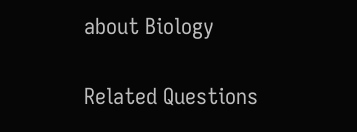about Biology

Related Questions